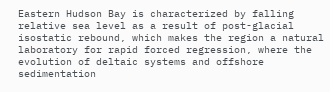Eastern Hudson Bay is characterized by falling relative sea level as a result of post-glacial isostatic rebound, which makes the region a natural laboratory for rapid forced regression, where the evolution of deltaic systems and offshore sedimentation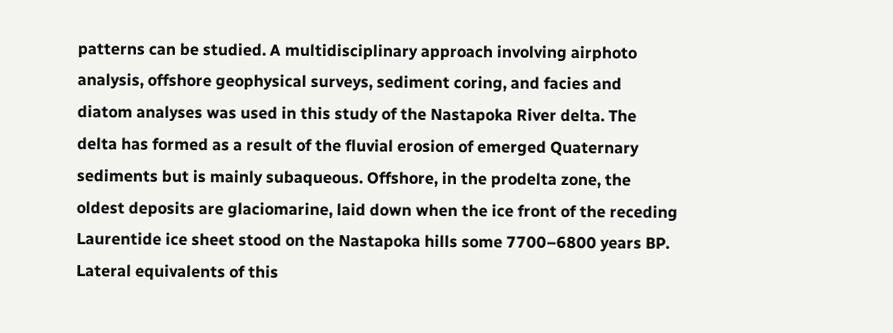patterns can be studied. A multidisciplinary approach involving airphoto analysis, offshore geophysical surveys, sediment coring, and facies and diatom analyses was used in this study of the Nastapoka River delta. The delta has formed as a result of the fluvial erosion of emerged Quaternary sediments but is mainly subaqueous. Offshore, in the prodelta zone, the oldest deposits are glaciomarine, laid down when the ice front of the receding Laurentide ice sheet stood on the Nastapoka hills some 7700–6800 years BP. Lateral equivalents of this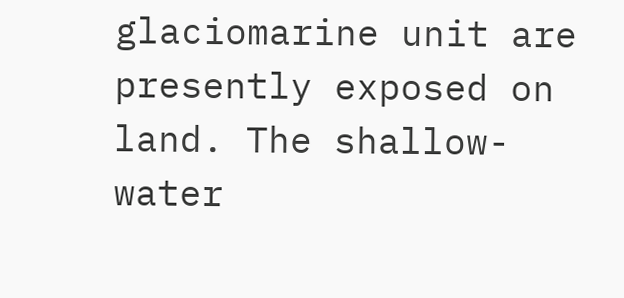glaciomarine unit are presently exposed on land. The shallow-water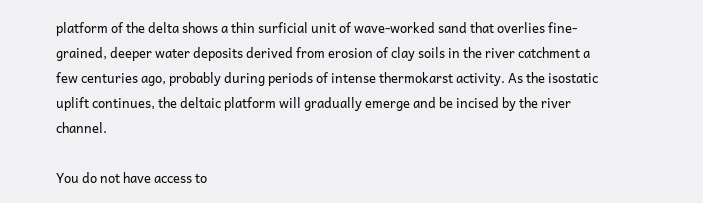platform of the delta shows a thin surficial unit of wave-worked sand that overlies fine-grained, deeper water deposits derived from erosion of clay soils in the river catchment a few centuries ago, probably during periods of intense thermokarst activity. As the isostatic uplift continues, the deltaic platform will gradually emerge and be incised by the river channel.

You do not have access to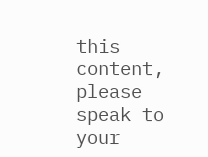this content, please speak to your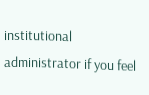institutional administrator if you feel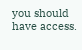you should have access.